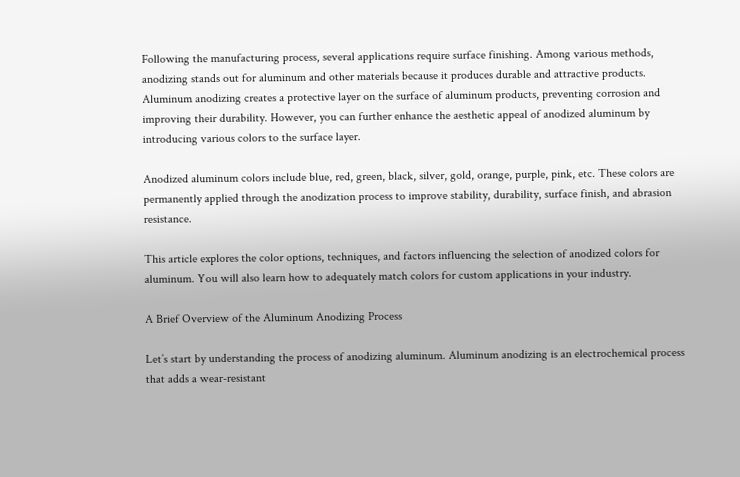Following the manufacturing process, several applications require surface finishing. Among various methods, anodizing stands out for aluminum and other materials because it produces durable and attractive products. Aluminum anodizing creates a protective layer on the surface of aluminum products, preventing corrosion and improving their durability. However, you can further enhance the aesthetic appeal of anodized aluminum by introducing various colors to the surface layer.

Anodized aluminum colors include blue, red, green, black, silver, gold, orange, purple, pink, etc. These colors are permanently applied through the anodization process to improve stability, durability, surface finish, and abrasion resistance.

This article explores the color options, techniques, and factors influencing the selection of anodized colors for aluminum. You will also learn how to adequately match colors for custom applications in your industry.

A Brief Overview of the Aluminum Anodizing Process

Let’s start by understanding the process of anodizing aluminum. Aluminum anodizing is an electrochemical process that adds a wear-resistant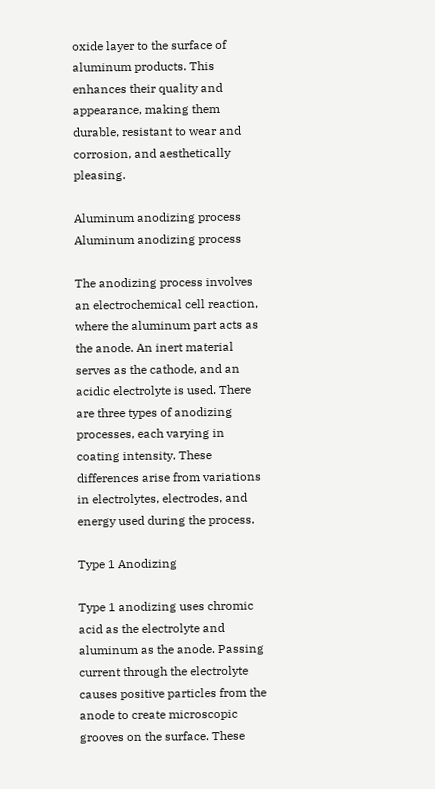oxide layer to the surface of aluminum products. This enhances their quality and appearance, making them durable, resistant to wear and corrosion, and aesthetically pleasing.

Aluminum anodizing process
Aluminum anodizing process

The anodizing process involves an electrochemical cell reaction, where the aluminum part acts as the anode. An inert material serves as the cathode, and an acidic electrolyte is used. There are three types of anodizing processes, each varying in coating intensity. These differences arise from variations in electrolytes, electrodes, and energy used during the process.

Type 1 Anodizing

Type 1 anodizing uses chromic acid as the electrolyte and aluminum as the anode. Passing current through the electrolyte causes positive particles from the anode to create microscopic grooves on the surface. These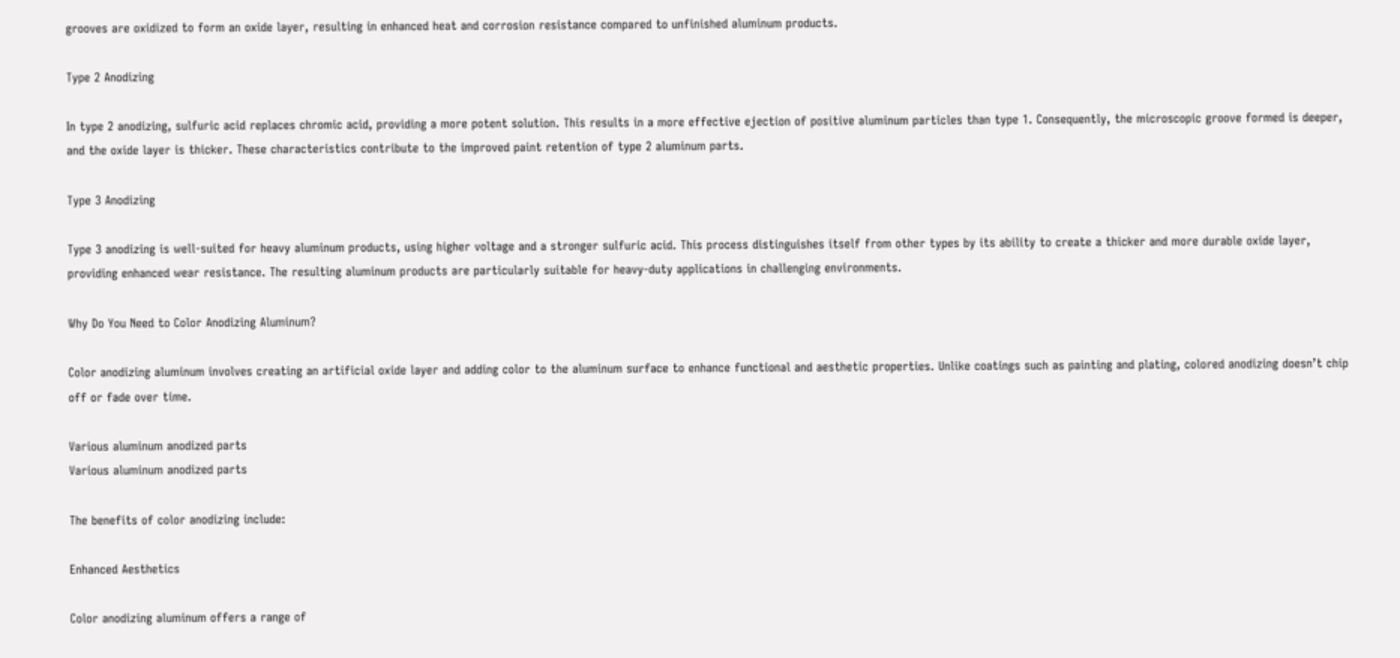grooves are oxidized to form an oxide layer, resulting in enhanced heat and corrosion resistance compared to unfinished aluminum products.

Type 2 Anodizing

In type 2 anodizing, sulfuric acid replaces chromic acid, providing a more potent solution. This results in a more effective ejection of positive aluminum particles than type 1. Consequently, the microscopic groove formed is deeper, and the oxide layer is thicker. These characteristics contribute to the improved paint retention of type 2 aluminum parts.

Type 3 Anodizing

Type 3 anodizing is well-suited for heavy aluminum products, using higher voltage and a stronger sulfuric acid. This process distinguishes itself from other types by its ability to create a thicker and more durable oxide layer, providing enhanced wear resistance. The resulting aluminum products are particularly suitable for heavy-duty applications in challenging environments.

Why Do You Need to Color Anodizing Aluminum?

Color anodizing aluminum involves creating an artificial oxide layer and adding color to the aluminum surface to enhance functional and aesthetic properties. Unlike coatings such as painting and plating, colored anodizing doesn’t chip off or fade over time.

Various aluminum anodized parts
Various aluminum anodized parts

The benefits of color anodizing include:

Enhanced Aesthetics

Color anodizing aluminum offers a range of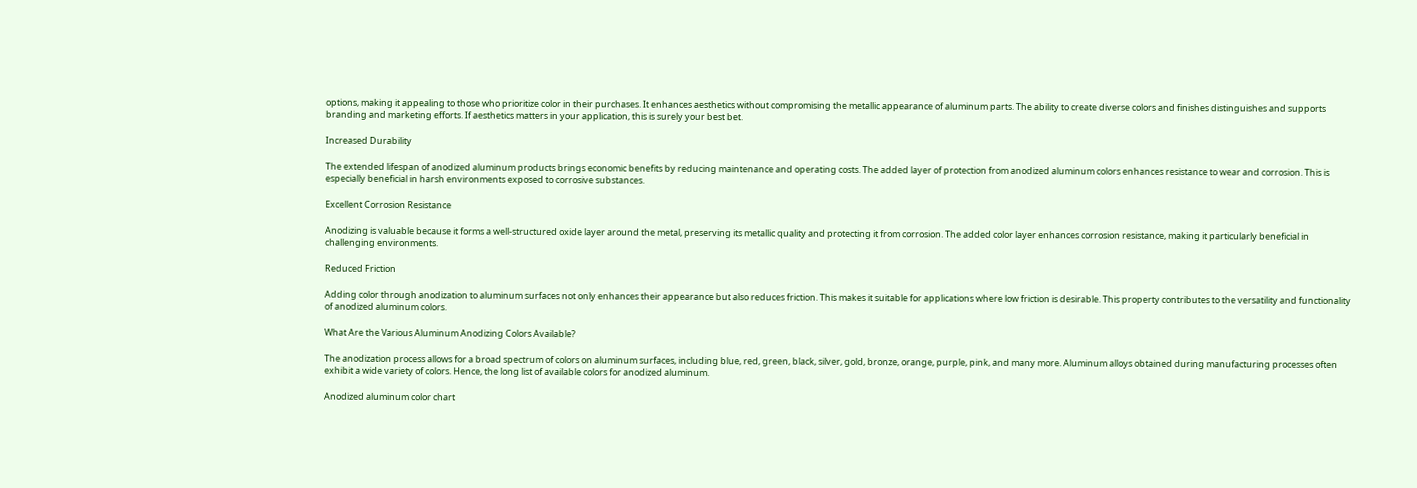options, making it appealing to those who prioritize color in their purchases. It enhances aesthetics without compromising the metallic appearance of aluminum parts. The ability to create diverse colors and finishes distinguishes and supports branding and marketing efforts. If aesthetics matters in your application, this is surely your best bet.

Increased Durability

The extended lifespan of anodized aluminum products brings economic benefits by reducing maintenance and operating costs. The added layer of protection from anodized aluminum colors enhances resistance to wear and corrosion. This is especially beneficial in harsh environments exposed to corrosive substances.

Excellent Corrosion Resistance

Anodizing is valuable because it forms a well-structured oxide layer around the metal, preserving its metallic quality and protecting it from corrosion. The added color layer enhances corrosion resistance, making it particularly beneficial in challenging environments.

Reduced Friction

Adding color through anodization to aluminum surfaces not only enhances their appearance but also reduces friction. This makes it suitable for applications where low friction is desirable. This property contributes to the versatility and functionality of anodized aluminum colors.

What Are the Various Aluminum Anodizing Colors Available?

The anodization process allows for a broad spectrum of colors on aluminum surfaces, including blue, red, green, black, silver, gold, bronze, orange, purple, pink, and many more. Aluminum alloys obtained during manufacturing processes often exhibit a wide variety of colors. Hence, the long list of available colors for anodized aluminum.

Anodized aluminum color chart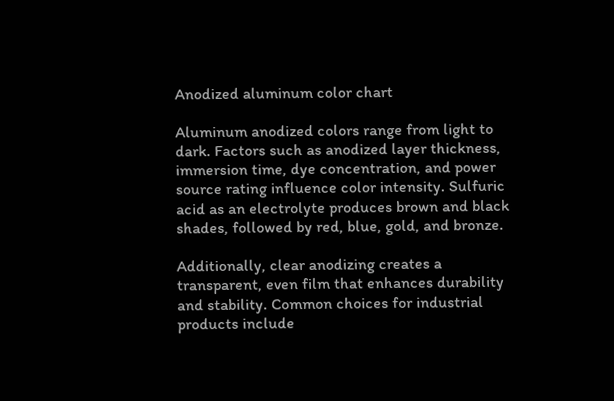Anodized aluminum color chart

Aluminum anodized colors range from light to dark. Factors such as anodized layer thickness, immersion time, dye concentration, and power source rating influence color intensity. Sulfuric acid as an electrolyte produces brown and black shades, followed by red, blue, gold, and bronze.

Additionally, clear anodizing creates a transparent, even film that enhances durability and stability. Common choices for industrial products include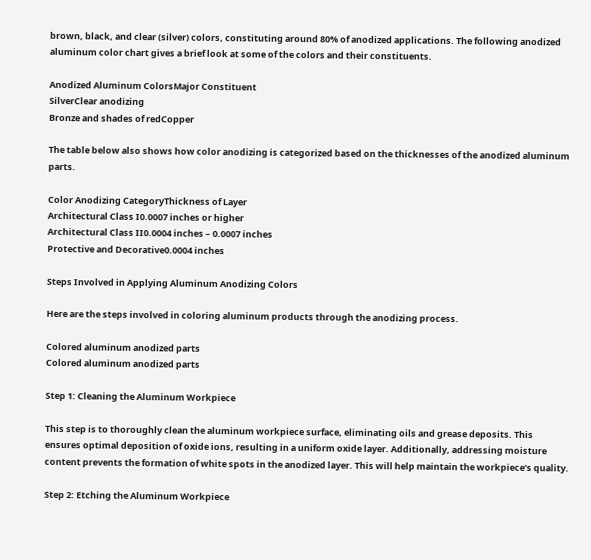brown, black, and clear (silver) colors, constituting around 80% of anodized applications. The following anodized aluminum color chart gives a brief look at some of the colors and their constituents.

Anodized Aluminum ColorsMajor Constituent
SilverClear anodizing
Bronze and shades of redCopper

The table below also shows how color anodizing is categorized based on the thicknesses of the anodized aluminum parts.

Color Anodizing CategoryThickness of Layer
Architectural Class I0.0007 inches or higher
Architectural Class II0.0004 inches – 0.0007 inches
Protective and Decorative0.0004 inches

Steps Involved in Applying Aluminum Anodizing Colors

Here are the steps involved in coloring aluminum products through the anodizing process.

Colored aluminum anodized parts
Colored aluminum anodized parts

Step 1: Cleaning the Aluminum Workpiece

This step is to thoroughly clean the aluminum workpiece surface, eliminating oils and grease deposits. This ensures optimal deposition of oxide ions, resulting in a uniform oxide layer. Additionally, addressing moisture content prevents the formation of white spots in the anodized layer. This will help maintain the workpiece’s quality.

Step 2: Etching the Aluminum Workpiece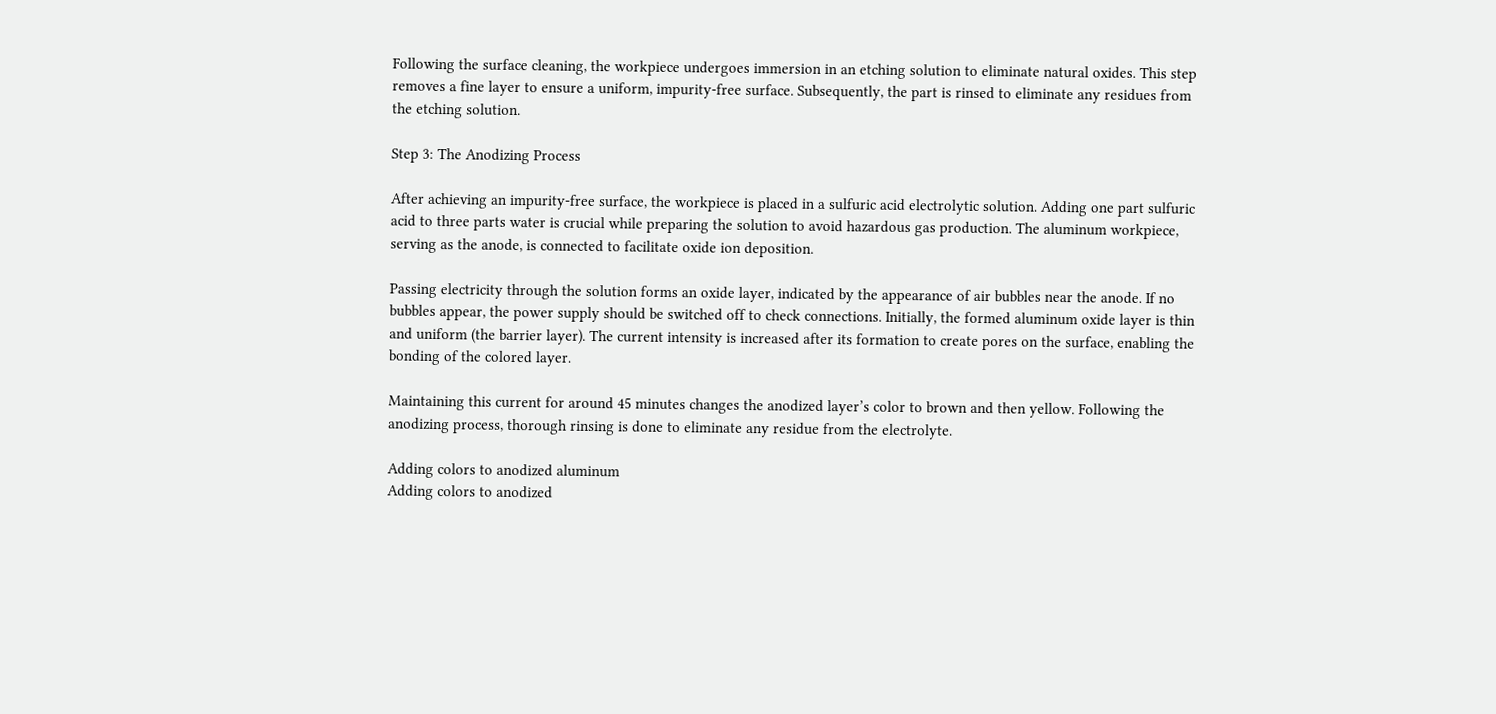Following the surface cleaning, the workpiece undergoes immersion in an etching solution to eliminate natural oxides. This step removes a fine layer to ensure a uniform, impurity-free surface. Subsequently, the part is rinsed to eliminate any residues from the etching solution.

Step 3: The Anodizing Process

After achieving an impurity-free surface, the workpiece is placed in a sulfuric acid electrolytic solution. Adding one part sulfuric acid to three parts water is crucial while preparing the solution to avoid hazardous gas production. The aluminum workpiece, serving as the anode, is connected to facilitate oxide ion deposition.

Passing electricity through the solution forms an oxide layer, indicated by the appearance of air bubbles near the anode. If no bubbles appear, the power supply should be switched off to check connections. Initially, the formed aluminum oxide layer is thin and uniform (the barrier layer). The current intensity is increased after its formation to create pores on the surface, enabling the bonding of the colored layer.

Maintaining this current for around 45 minutes changes the anodized layer’s color to brown and then yellow. Following the anodizing process, thorough rinsing is done to eliminate any residue from the electrolyte.

Adding colors to anodized aluminum
Adding colors to anodized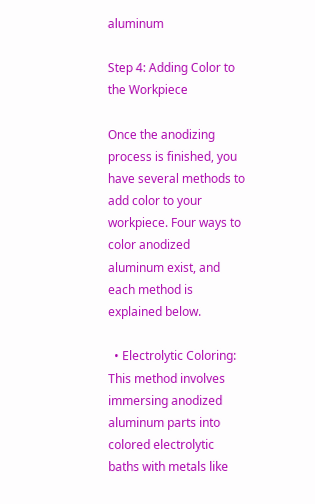aluminum

Step 4: Adding Color to the Workpiece

Once the anodizing process is finished, you have several methods to add color to your workpiece. Four ways to color anodized aluminum exist, and each method is explained below.

  • Electrolytic Coloring: This method involves immersing anodized aluminum parts into colored electrolytic baths with metals like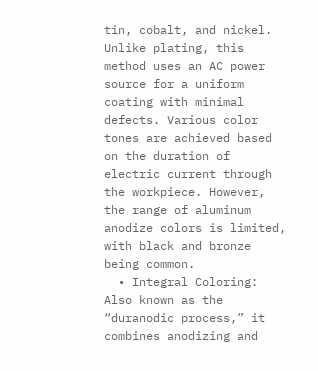tin, cobalt, and nickel. Unlike plating, this method uses an AC power source for a uniform coating with minimal defects. Various color tones are achieved based on the duration of electric current through the workpiece. However, the range of aluminum anodize colors is limited, with black and bronze being common.
  • Integral Coloring: Also known as the “duranodic process,” it combines anodizing and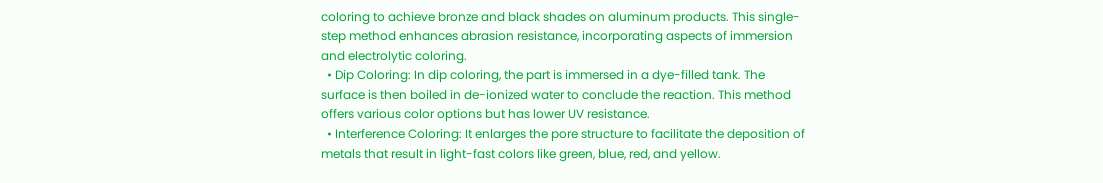coloring to achieve bronze and black shades on aluminum products. This single-step method enhances abrasion resistance, incorporating aspects of immersion and electrolytic coloring.
  • Dip Coloring: In dip coloring, the part is immersed in a dye-filled tank. The surface is then boiled in de-ionized water to conclude the reaction. This method offers various color options but has lower UV resistance.
  • Interference Coloring: It enlarges the pore structure to facilitate the deposition of metals that result in light-fast colors like green, blue, red, and yellow.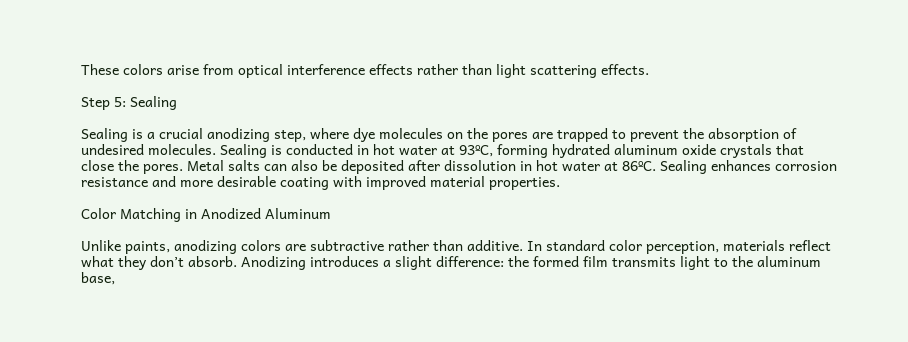These colors arise from optical interference effects rather than light scattering effects.

Step 5: Sealing

Sealing is a crucial anodizing step, where dye molecules on the pores are trapped to prevent the absorption of undesired molecules. Sealing is conducted in hot water at 93ºC, forming hydrated aluminum oxide crystals that close the pores. Metal salts can also be deposited after dissolution in hot water at 86ºC. Sealing enhances corrosion resistance and more desirable coating with improved material properties.

Color Matching in Anodized Aluminum

Unlike paints, anodizing colors are subtractive rather than additive. In standard color perception, materials reflect what they don’t absorb. Anodizing introduces a slight difference: the formed film transmits light to the aluminum base,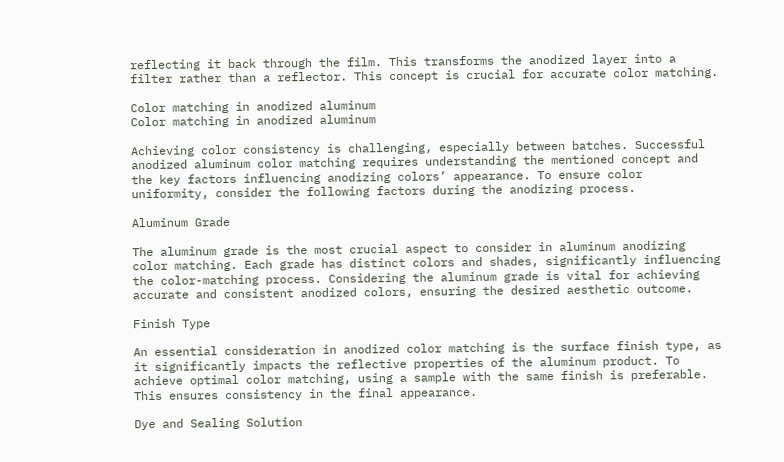reflecting it back through the film. This transforms the anodized layer into a filter rather than a reflector. This concept is crucial for accurate color matching.

Color matching in anodized aluminum
Color matching in anodized aluminum

Achieving color consistency is challenging, especially between batches. Successful anodized aluminum color matching requires understanding the mentioned concept and the key factors influencing anodizing colors’ appearance. To ensure color uniformity, consider the following factors during the anodizing process.

Aluminum Grade

The aluminum grade is the most crucial aspect to consider in aluminum anodizing color matching. Each grade has distinct colors and shades, significantly influencing the color-matching process. Considering the aluminum grade is vital for achieving accurate and consistent anodized colors, ensuring the desired aesthetic outcome.

Finish Type

An essential consideration in anodized color matching is the surface finish type, as it significantly impacts the reflective properties of the aluminum product. To achieve optimal color matching, using a sample with the same finish is preferable. This ensures consistency in the final appearance.

Dye and Sealing Solution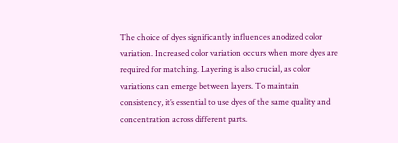The choice of dyes significantly influences anodized color variation. Increased color variation occurs when more dyes are required for matching. Layering is also crucial, as color variations can emerge between layers. To maintain consistency, it’s essential to use dyes of the same quality and concentration across different parts.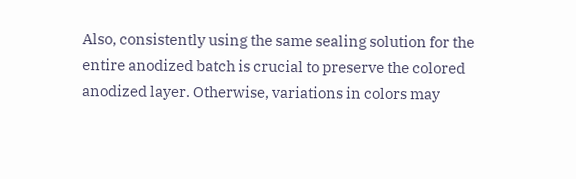Also, consistently using the same sealing solution for the entire anodized batch is crucial to preserve the colored anodized layer. Otherwise, variations in colors may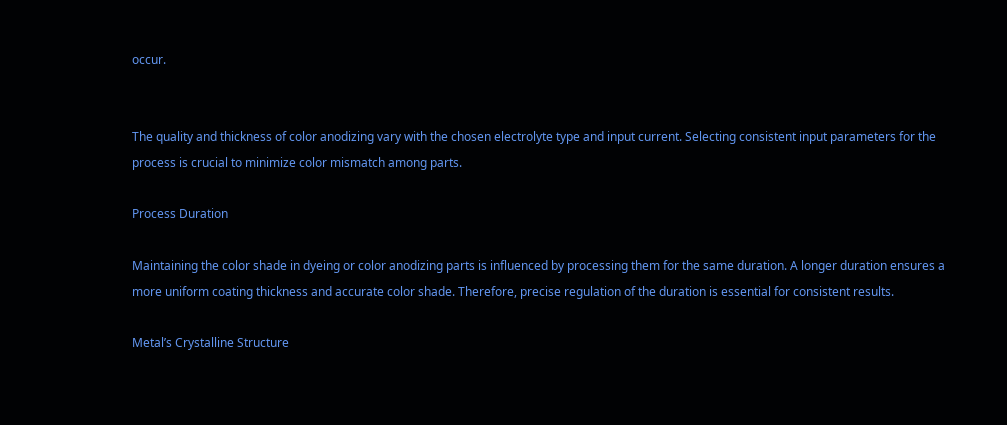occur.


The quality and thickness of color anodizing vary with the chosen electrolyte type and input current. Selecting consistent input parameters for the process is crucial to minimize color mismatch among parts.

Process Duration

Maintaining the color shade in dyeing or color anodizing parts is influenced by processing them for the same duration. A longer duration ensures a more uniform coating thickness and accurate color shade. Therefore, precise regulation of the duration is essential for consistent results.

Metal’s Crystalline Structure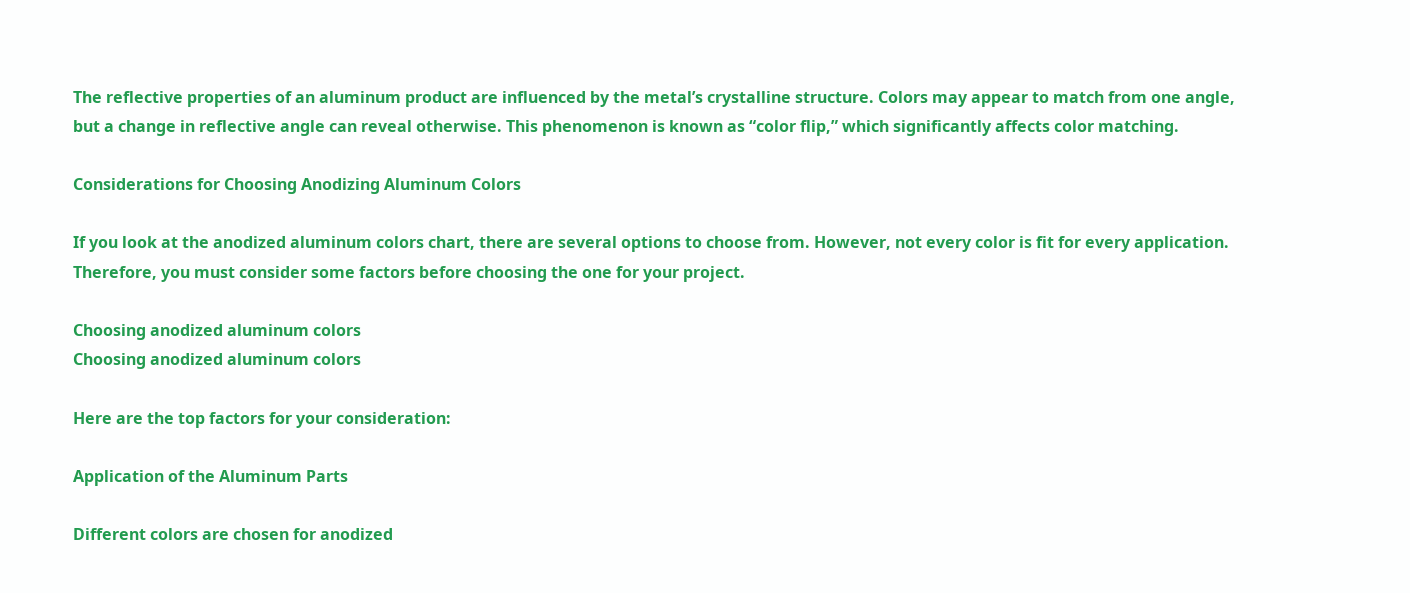The reflective properties of an aluminum product are influenced by the metal’s crystalline structure. Colors may appear to match from one angle, but a change in reflective angle can reveal otherwise. This phenomenon is known as “color flip,” which significantly affects color matching.

Considerations for Choosing Anodizing Aluminum Colors

If you look at the anodized aluminum colors chart, there are several options to choose from. However, not every color is fit for every application. Therefore, you must consider some factors before choosing the one for your project.

Choosing anodized aluminum colors
Choosing anodized aluminum colors

Here are the top factors for your consideration:

Application of the Aluminum Parts

Different colors are chosen for anodized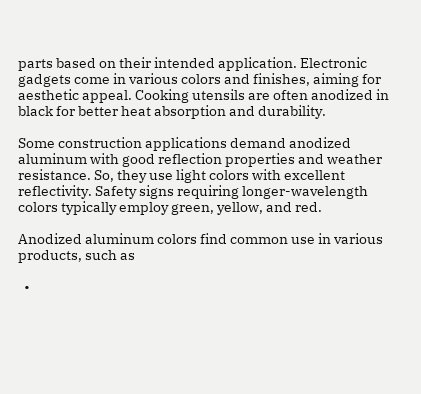parts based on their intended application. Electronic gadgets come in various colors and finishes, aiming for aesthetic appeal. Cooking utensils are often anodized in black for better heat absorption and durability.

Some construction applications demand anodized aluminum with good reflection properties and weather resistance. So, they use light colors with excellent reflectivity. Safety signs requiring longer-wavelength colors typically employ green, yellow, and red.

Anodized aluminum colors find common use in various products, such as

  •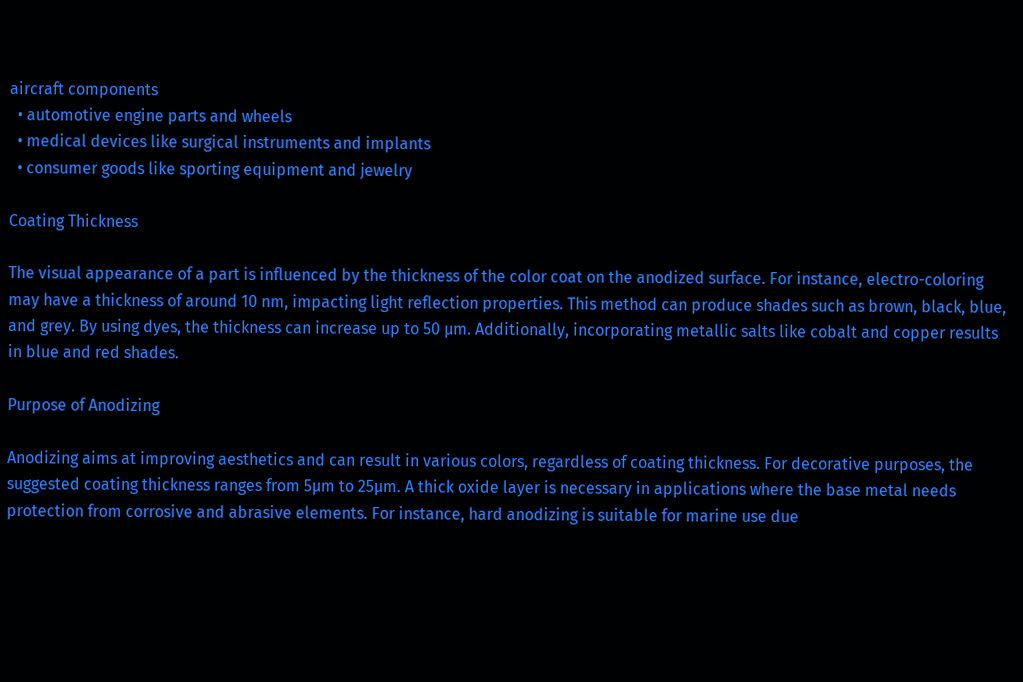aircraft components
  • automotive engine parts and wheels
  • medical devices like surgical instruments and implants
  • consumer goods like sporting equipment and jewelry

Coating Thickness

The visual appearance of a part is influenced by the thickness of the color coat on the anodized surface. For instance, electro-coloring may have a thickness of around 10 nm, impacting light reflection properties. This method can produce shades such as brown, black, blue, and grey. By using dyes, the thickness can increase up to 50 µm. Additionally, incorporating metallic salts like cobalt and copper results in blue and red shades.

Purpose of Anodizing

Anodizing aims at improving aesthetics and can result in various colors, regardless of coating thickness. For decorative purposes, the suggested coating thickness ranges from 5µm to 25µm. A thick oxide layer is necessary in applications where the base metal needs protection from corrosive and abrasive elements. For instance, hard anodizing is suitable for marine use due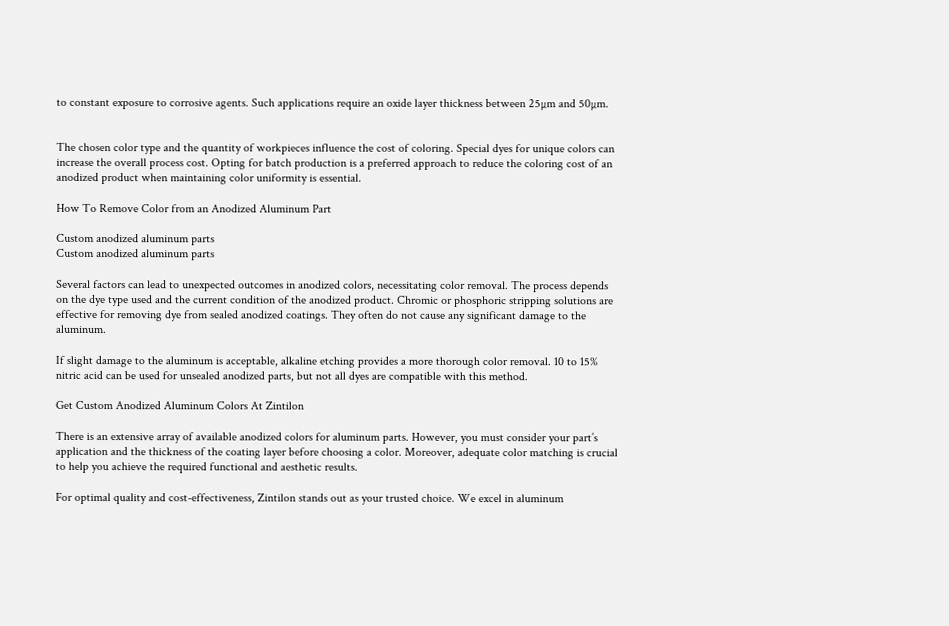to constant exposure to corrosive agents. Such applications require an oxide layer thickness between 25µm and 50µm.


The chosen color type and the quantity of workpieces influence the cost of coloring. Special dyes for unique colors can increase the overall process cost. Opting for batch production is a preferred approach to reduce the coloring cost of an anodized product when maintaining color uniformity is essential.

How To Remove Color from an Anodized Aluminum Part

Custom anodized aluminum parts
Custom anodized aluminum parts

Several factors can lead to unexpected outcomes in anodized colors, necessitating color removal. The process depends on the dye type used and the current condition of the anodized product. Chromic or phosphoric stripping solutions are effective for removing dye from sealed anodized coatings. They often do not cause any significant damage to the aluminum.

If slight damage to the aluminum is acceptable, alkaline etching provides a more thorough color removal. 10 to 15% nitric acid can be used for unsealed anodized parts, but not all dyes are compatible with this method.

Get Custom Anodized Aluminum Colors At Zintilon

There is an extensive array of available anodized colors for aluminum parts. However, you must consider your part’s application and the thickness of the coating layer before choosing a color. Moreover, adequate color matching is crucial to help you achieve the required functional and aesthetic results.

For optimal quality and cost-effectiveness, Zintilon stands out as your trusted choice. We excel in aluminum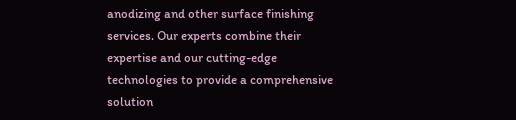anodizing and other surface finishing services. Our experts combine their expertise and our cutting-edge technologies to provide a comprehensive solution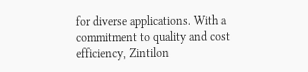for diverse applications. With a commitment to quality and cost efficiency, Zintilon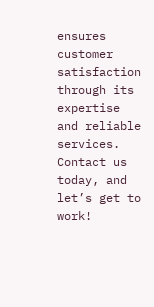ensures customer satisfaction through its expertise and reliable services. Contact us today, and let’s get to work!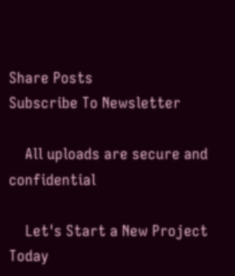Share Posts
Subscribe To Newsletter

    All uploads are secure and confidential

    Let's Start a New Project Today